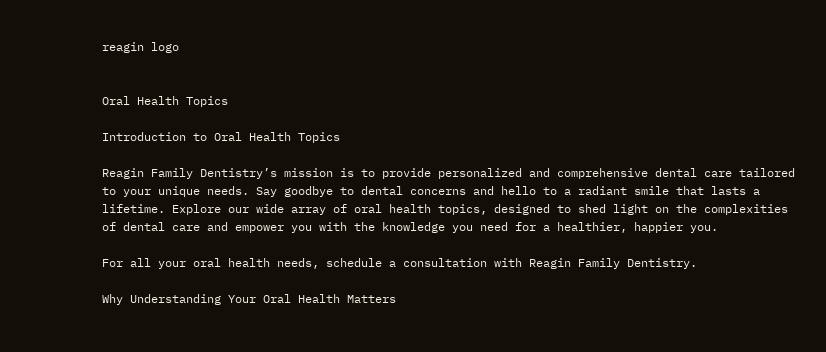reagin logo


Oral Health Topics

Introduction to Oral Health Topics

Reagin Family Dentistry’s mission is to provide personalized and comprehensive dental care tailored to your unique needs. Say goodbye to dental concerns and hello to a radiant smile that lasts a lifetime. Explore our wide array of oral health topics, designed to shed light on the complexities of dental care and empower you with the knowledge you need for a healthier, happier you.

For all your oral health needs, schedule a consultation with Reagin Family Dentistry.

Why Understanding Your Oral Health Matters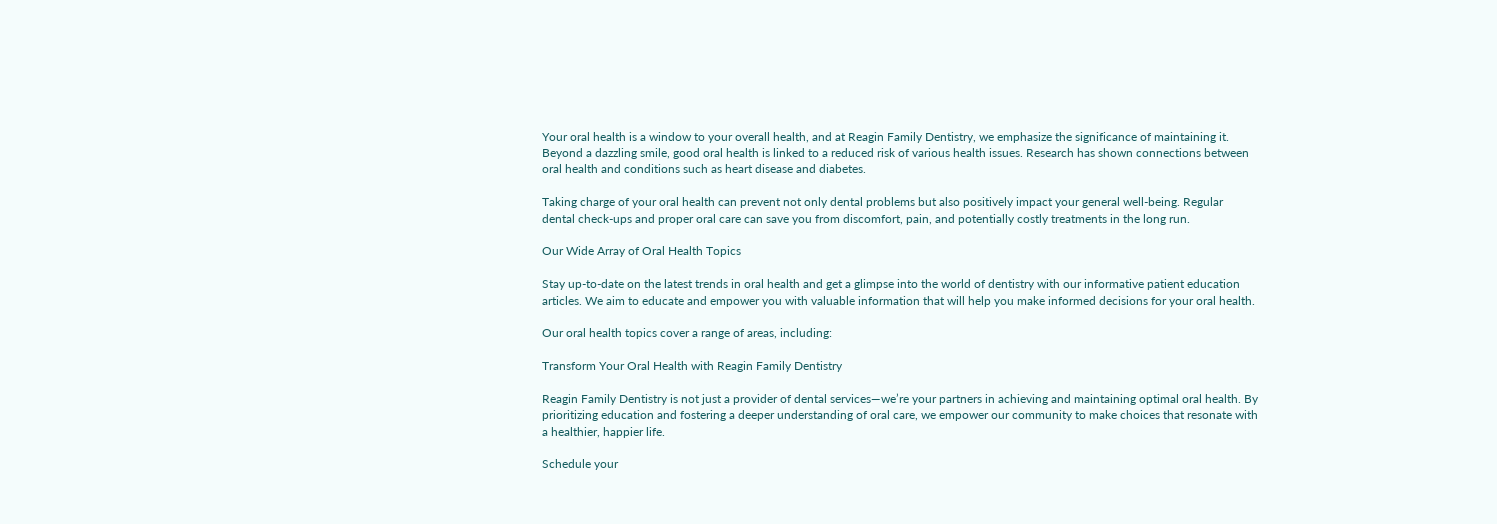Your oral health is a window to your overall health, and at Reagin Family Dentistry, we emphasize the significance of maintaining it. Beyond a dazzling smile, good oral health is linked to a reduced risk of various health issues. Research has shown connections between oral health and conditions such as heart disease and diabetes.

Taking charge of your oral health can prevent not only dental problems but also positively impact your general well-being. Regular dental check-ups and proper oral care can save you from discomfort, pain, and potentially costly treatments in the long run.

Our Wide Array of Oral Health Topics

Stay up-to-date on the latest trends in oral health and get a glimpse into the world of dentistry with our informative patient education articles. We aim to educate and empower you with valuable information that will help you make informed decisions for your oral health.

Our oral health topics cover a range of areas, including:

Transform Your Oral Health with Reagin Family Dentistry

Reagin Family Dentistry is not just a provider of dental services—we’re your partners in achieving and maintaining optimal oral health. By prioritizing education and fostering a deeper understanding of oral care, we empower our community to make choices that resonate with a healthier, happier life.

Schedule your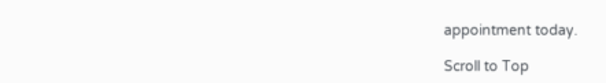appointment today.

Scroll to Top